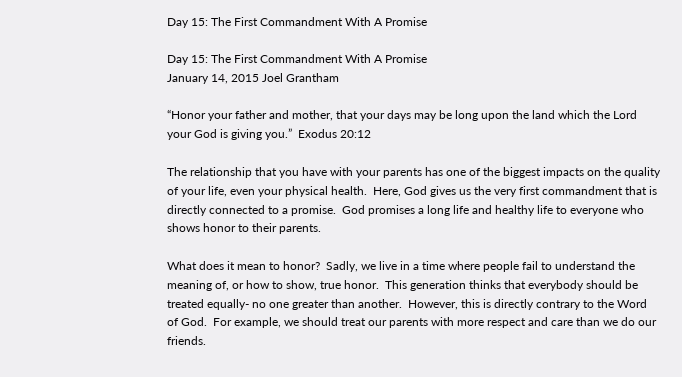Day 15: The First Commandment With A Promise

Day 15: The First Commandment With A Promise
January 14, 2015 Joel Grantham

“Honor your father and mother, that your days may be long upon the land which the Lord your God is giving you.”  Exodus 20:12

The relationship that you have with your parents has one of the biggest impacts on the quality of your life, even your physical health.  Here, God gives us the very first commandment that is directly connected to a promise.  God promises a long life and healthy life to everyone who shows honor to their parents.

What does it mean to honor?  Sadly, we live in a time where people fail to understand the meaning of, or how to show, true honor.  This generation thinks that everybody should be treated equally- no one greater than another.  However, this is directly contrary to the Word of God.  For example, we should treat our parents with more respect and care than we do our friends.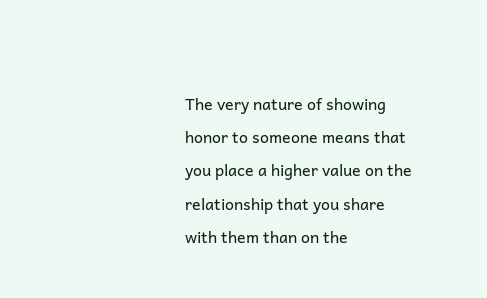The very nature of showing honor to someone means that you place a higher value on the relationship that you share with them than on the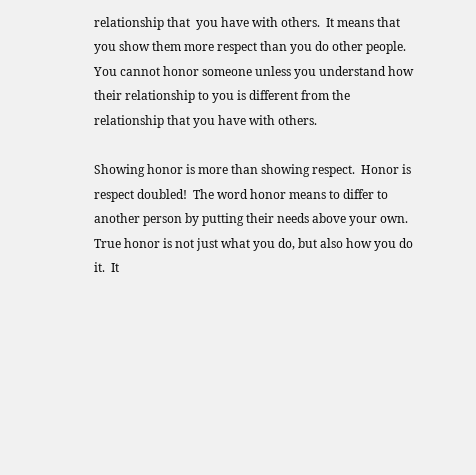relationship that  you have with others.  It means that you show them more respect than you do other people.  You cannot honor someone unless you understand how their relationship to you is different from the relationship that you have with others.

Showing honor is more than showing respect.  Honor is respect doubled!  The word honor means to differ to another person by putting their needs above your own.  True honor is not just what you do, but also how you do it.  It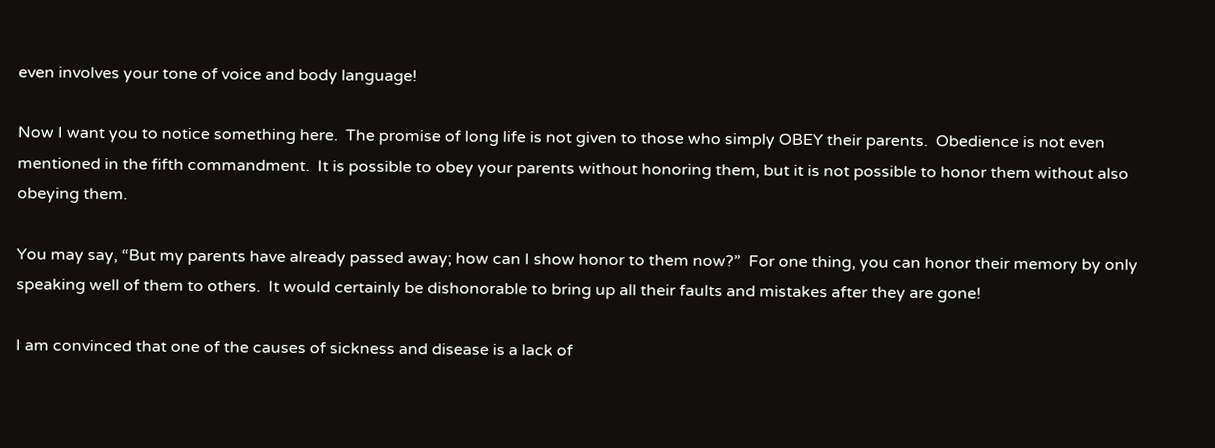even involves your tone of voice and body language!

Now I want you to notice something here.  The promise of long life is not given to those who simply OBEY their parents.  Obedience is not even mentioned in the fifth commandment.  It is possible to obey your parents without honoring them, but it is not possible to honor them without also obeying them.

You may say, “But my parents have already passed away; how can I show honor to them now?”  For one thing, you can honor their memory by only speaking well of them to others.  It would certainly be dishonorable to bring up all their faults and mistakes after they are gone!

I am convinced that one of the causes of sickness and disease is a lack of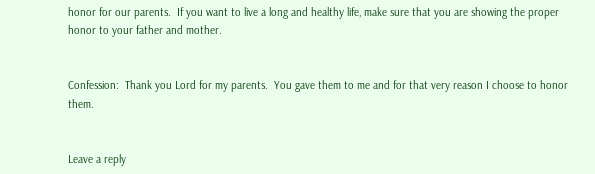honor for our parents.  If you want to live a long and healthy life, make sure that you are showing the proper honor to your father and mother.


Confession:  Thank you Lord for my parents.  You gave them to me and for that very reason I choose to honor them.


Leave a reply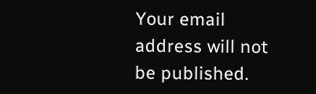Your email address will not be published.